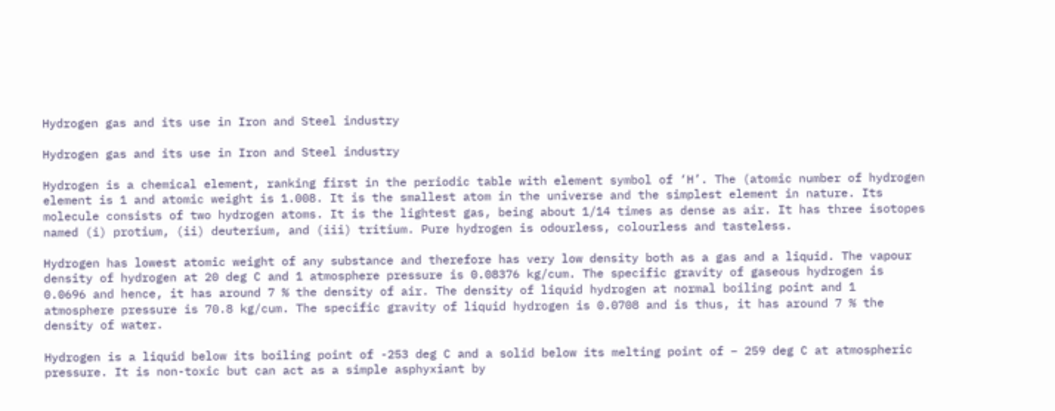Hydrogen gas and its use in Iron and Steel industry

Hydrogen gas and its use in Iron and Steel industry

Hydrogen is a chemical element, ranking first in the periodic table with element symbol of ‘H’. The (atomic number of hydrogen element is 1 and atomic weight is 1.008. It is the smallest atom in the universe and the simplest element in nature. Its molecule consists of two hydrogen atoms. It is the lightest gas, being about 1/14 times as dense as air. It has three isotopes named (i) protium, (ii) deuterium, and (iii) tritium. Pure hydrogen is odourless, colourless and tasteless.

Hydrogen has lowest atomic weight of any substance and therefore has very low density both as a gas and a liquid. The vapour density of hydrogen at 20 deg C and 1 atmosphere pressure is 0.08376 kg/cum. The specific gravity of gaseous hydrogen is 0.0696 and hence, it has around 7 % the density of air. The density of liquid hydrogen at normal boiling point and 1 atmosphere pressure is 70.8 kg/cum. The specific gravity of liquid hydrogen is 0.0708 and is thus, it has around 7 % the density of water.

Hydrogen is a liquid below its boiling point of -253 deg C and a solid below its melting point of – 259 deg C at atmospheric pressure. It is non-toxic but can act as a simple asphyxiant by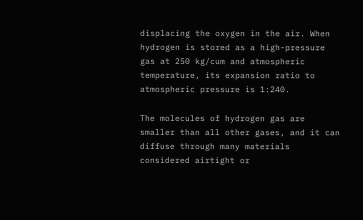displacing the oxygen in the air. When hydrogen is stored as a high-pressure gas at 250 kg/cum and atmospheric temperature, its expansion ratio to atmospheric pressure is 1:240.

The molecules of hydrogen gas are smaller than all other gases, and it can diffuse through many materials considered airtight or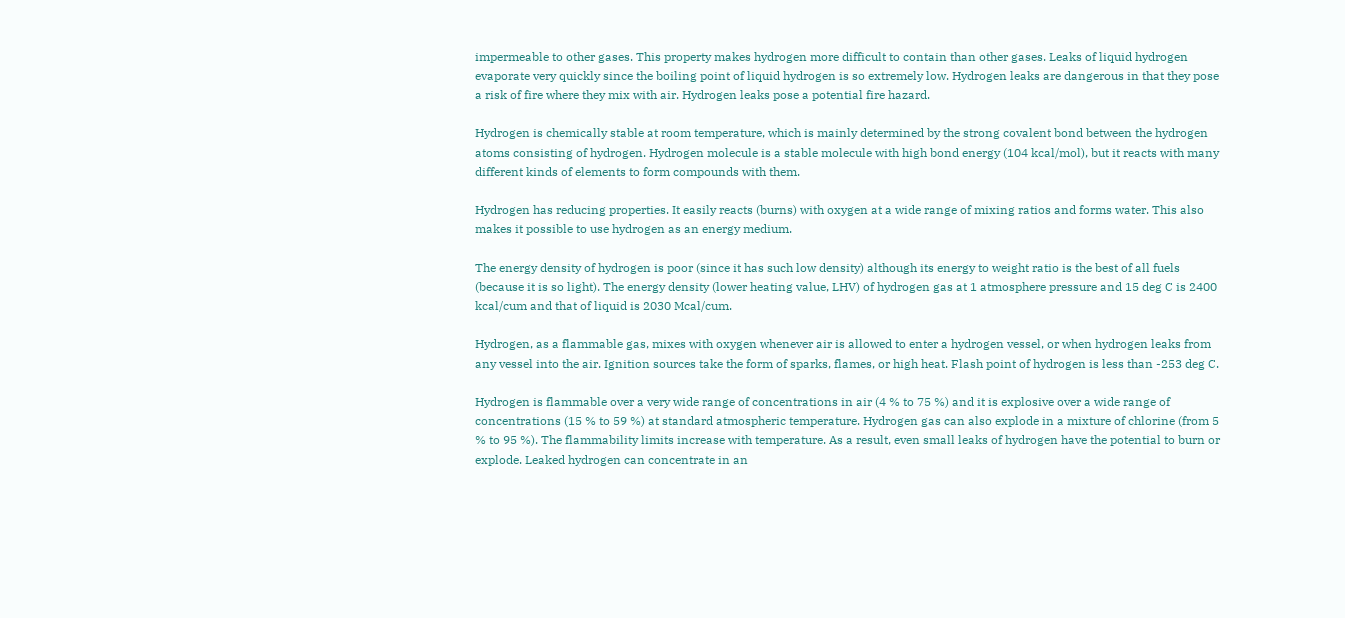impermeable to other gases. This property makes hydrogen more difficult to contain than other gases. Leaks of liquid hydrogen evaporate very quickly since the boiling point of liquid hydrogen is so extremely low. Hydrogen leaks are dangerous in that they pose a risk of fire where they mix with air. Hydrogen leaks pose a potential fire hazard.

Hydrogen is chemically stable at room temperature, which is mainly determined by the strong covalent bond between the hydrogen atoms consisting of hydrogen. Hydrogen molecule is a stable molecule with high bond energy (104 kcal/mol), but it reacts with many different kinds of elements to form compounds with them.

Hydrogen has reducing properties. It easily reacts (burns) with oxygen at a wide range of mixing ratios and forms water. This also makes it possible to use hydrogen as an energy medium.

The energy density of hydrogen is poor (since it has such low density) although its energy to weight ratio is the best of all fuels (because it is so light). The energy density (lower heating value, LHV) of hydrogen gas at 1 atmosphere pressure and 15 deg C is 2400 kcal/cum and that of liquid is 2030 Mcal/cum.

Hydrogen, as a flammable gas, mixes with oxygen whenever air is allowed to enter a hydrogen vessel, or when hydrogen leaks from any vessel into the air. Ignition sources take the form of sparks, flames, or high heat. Flash point of hydrogen is less than -253 deg C.

Hydrogen is flammable over a very wide range of concentrations in air (4 % to 75 %) and it is explosive over a wide range of concentrations (15 % to 59 %) at standard atmospheric temperature. Hydrogen gas can also explode in a mixture of chlorine (from 5 % to 95 %). The flammability limits increase with temperature. As a result, even small leaks of hydrogen have the potential to burn or explode. Leaked hydrogen can concentrate in an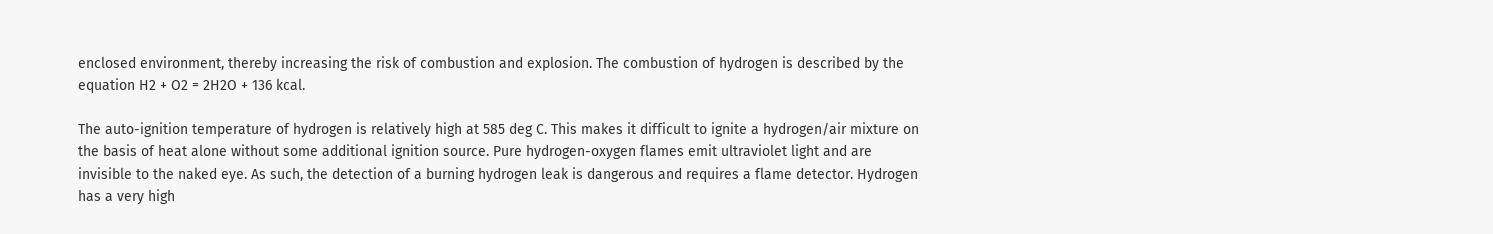enclosed environment, thereby increasing the risk of combustion and explosion. The combustion of hydrogen is described by the equation H2 + O2 = 2H2O + 136 kcal.

The auto-ignition temperature of hydrogen is relatively high at 585 deg C. This makes it difficult to ignite a hydrogen/air mixture on the basis of heat alone without some additional ignition source. Pure hydrogen-oxygen flames emit ultraviolet light and are invisible to the naked eye. As such, the detection of a burning hydrogen leak is dangerous and requires a flame detector. Hydrogen has a very high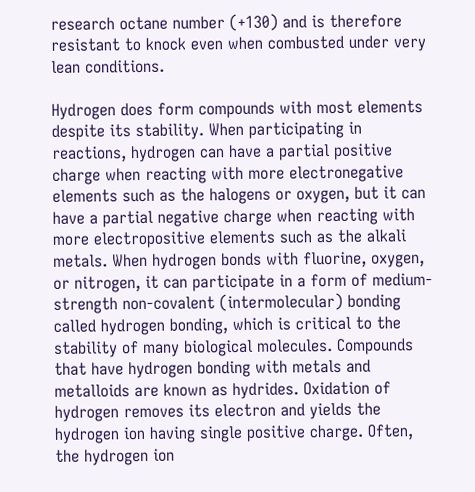research octane number (+130) and is therefore resistant to knock even when combusted under very lean conditions.

Hydrogen does form compounds with most elements despite its stability. When participating in reactions, hydrogen can have a partial positive charge when reacting with more electronegative elements such as the halogens or oxygen, but it can have a partial negative charge when reacting with more electropositive elements such as the alkali metals. When hydrogen bonds with fluorine, oxygen, or nitrogen, it can participate in a form of medium-strength non-covalent (intermolecular) bonding called hydrogen bonding, which is critical to the stability of many biological molecules. Compounds that have hydrogen bonding with metals and metalloids are known as hydrides. Oxidation of hydrogen removes its electron and yields the hydrogen ion having single positive charge. Often, the hydrogen ion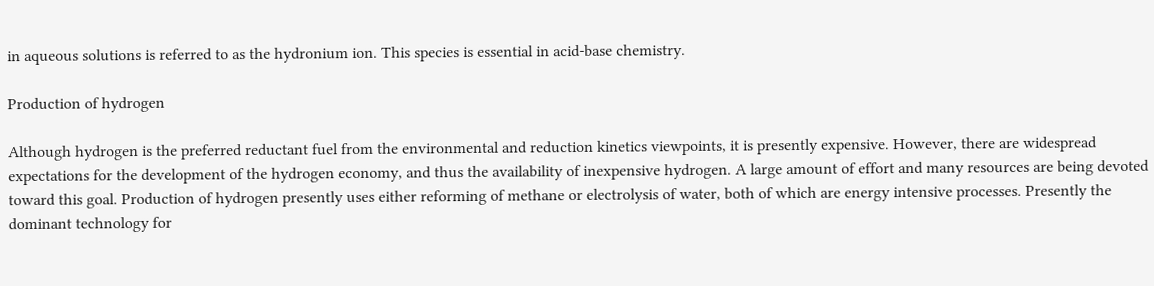in aqueous solutions is referred to as the hydronium ion. This species is essential in acid-base chemistry.

Production of hydrogen

Although hydrogen is the preferred reductant fuel from the environmental and reduction kinetics viewpoints, it is presently expensive. However, there are widespread expectations for the development of the hydrogen economy, and thus the availability of inexpensive hydrogen. A large amount of effort and many resources are being devoted toward this goal. Production of hydrogen presently uses either reforming of methane or electrolysis of water, both of which are energy intensive processes. Presently the dominant technology for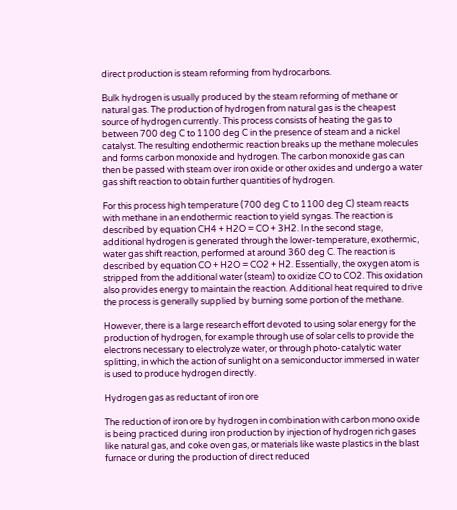direct production is steam reforming from hydrocarbons.

Bulk hydrogen is usually produced by the steam reforming of methane or natural gas. The production of hydrogen from natural gas is the cheapest source of hydrogen currently. This process consists of heating the gas to between 700 deg C to 1100 deg C in the presence of steam and a nickel catalyst. The resulting endothermic reaction breaks up the methane molecules and forms carbon monoxide and hydrogen. The carbon monoxide gas can then be passed with steam over iron oxide or other oxides and undergo a water gas shift reaction to obtain further quantities of hydrogen.

For this process high temperature (700 deg C to 1100 deg C) steam reacts with methane in an endothermic reaction to yield syngas. The reaction is described by equation CH4 + H2O = CO + 3H2. In the second stage, additional hydrogen is generated through the lower-temperature, exothermic, water gas shift reaction, performed at around 360 deg C. The reaction is described by equation CO + H2O = CO2 + H2. Essentially, the oxygen atom is stripped from the additional water (steam) to oxidize CO to CO2. This oxidation also provides energy to maintain the reaction. Additional heat required to drive the process is generally supplied by burning some portion of the methane.

However, there is a large research effort devoted to using solar energy for the production of hydrogen, for example through use of solar cells to provide the electrons necessary to electrolyze water, or through photo-catalytic water splitting, in which the action of sunlight on a semiconductor immersed in water is used to produce hydrogen directly.

Hydrogen gas as reductant of iron ore

The reduction of iron ore by hydrogen in combination with carbon mono oxide is being practiced during iron production by injection of hydrogen rich gases like natural gas, and coke oven gas, or materials like waste plastics in the blast furnace or during the production of direct reduced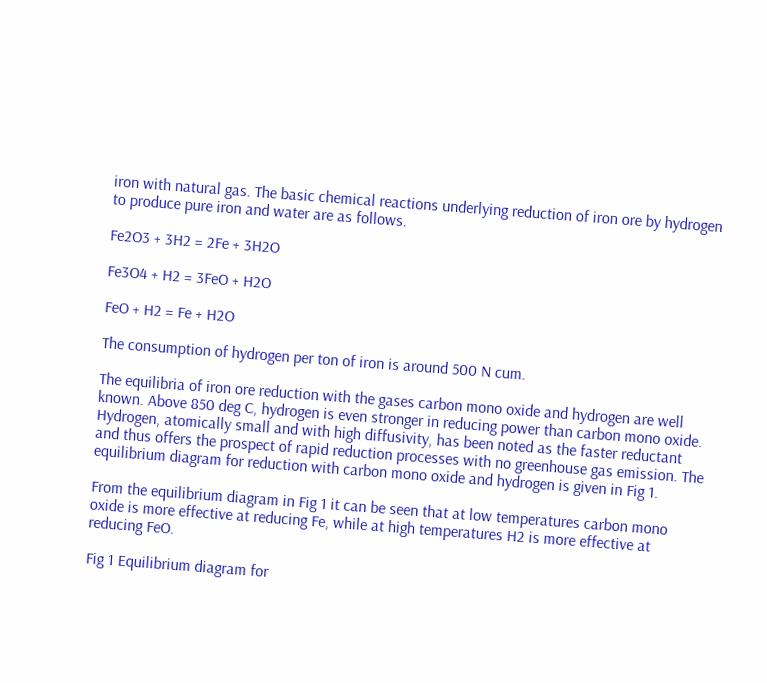iron with natural gas. The basic chemical reactions underlying reduction of iron ore by hydrogen to produce pure iron and water are as follows.

Fe2O3 + 3H2 = 2Fe + 3H2O

Fe3O4 + H2 = 3FeO + H2O

FeO + H2 = Fe + H2O

The consumption of hydrogen per ton of iron is around 500 N cum.

The equilibria of iron ore reduction with the gases carbon mono oxide and hydrogen are well known. Above 850 deg C, hydrogen is even stronger in reducing power than carbon mono oxide. Hydrogen, atomically small and with high diffusivity, has been noted as the faster reductant and thus offers the prospect of rapid reduction processes with no greenhouse gas emission. The equilibrium diagram for reduction with carbon mono oxide and hydrogen is given in Fig 1.

From the equilibrium diagram in Fig 1 it can be seen that at low temperatures carbon mono oxide is more effective at reducing Fe, while at high temperatures H2 is more effective at reducing FeO.

Fig 1 Equilibrium diagram for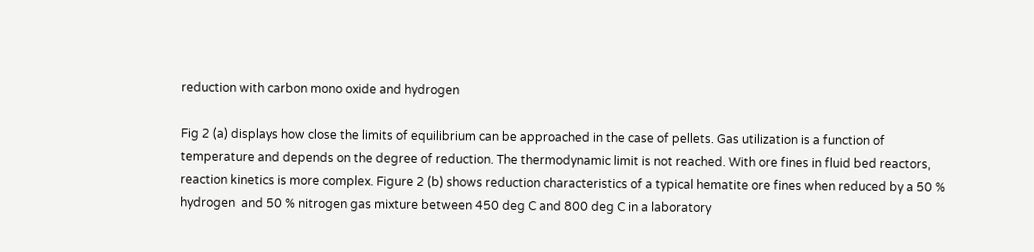reduction with carbon mono oxide and hydrogen

Fig 2 (a) displays how close the limits of equilibrium can be approached in the case of pellets. Gas utilization is a function of temperature and depends on the degree of reduction. The thermodynamic limit is not reached. With ore fines in fluid bed reactors, reaction kinetics is more complex. Figure 2 (b) shows reduction characteristics of a typical hematite ore fines when reduced by a 50 % hydrogen  and 50 % nitrogen gas mixture between 450 deg C and 800 deg C in a laboratory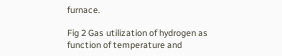furnace.

Fig 2 Gas utilization of hydrogen as function of temperature and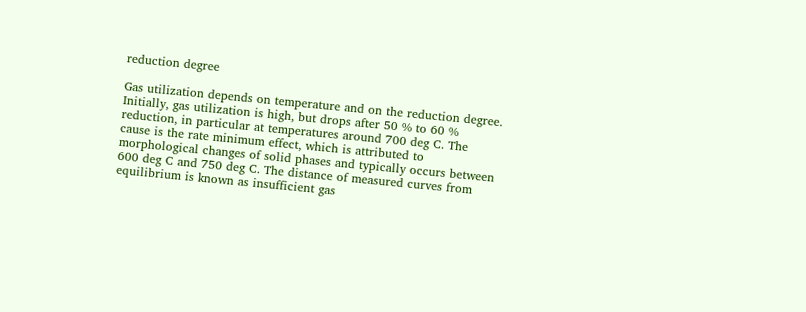reduction degree

Gas utilization depends on temperature and on the reduction degree. Initially, gas utilization is high, but drops after 50 % to 60 % reduction, in particular at temperatures around 700 deg C. The cause is the rate minimum effect, which is attributed to morphological changes of solid phases and typically occurs between 600 deg C and 750 deg C. The distance of measured curves from equilibrium is known as insufficient gas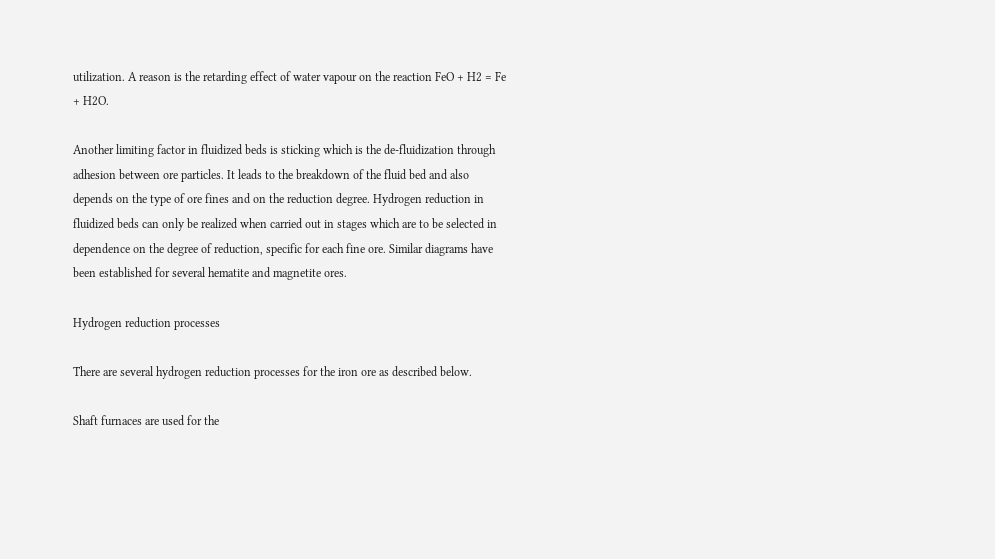utilization. A reason is the retarding effect of water vapour on the reaction FeO + H2 = Fe + H2O.

Another limiting factor in fluidized beds is sticking which is the de-fluidization through adhesion between ore particles. It leads to the breakdown of the fluid bed and also depends on the type of ore fines and on the reduction degree. Hydrogen reduction in fluidized beds can only be realized when carried out in stages which are to be selected in dependence on the degree of reduction, specific for each fine ore. Similar diagrams have been established for several hematite and magnetite ores.

Hydrogen reduction processes

There are several hydrogen reduction processes for the iron ore as described below.

Shaft furnaces are used for the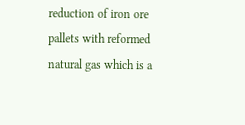reduction of iron ore pallets with reformed natural gas which is a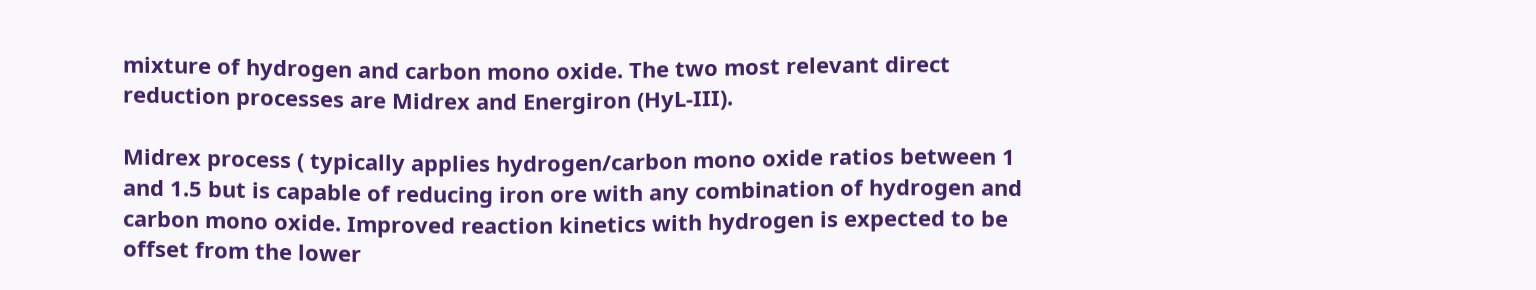mixture of hydrogen and carbon mono oxide. The two most relevant direct reduction processes are Midrex and Energiron (HyL-III).

Midrex process ( typically applies hydrogen/carbon mono oxide ratios between 1 and 1.5 but is capable of reducing iron ore with any combination of hydrogen and carbon mono oxide. Improved reaction kinetics with hydrogen is expected to be offset from the lower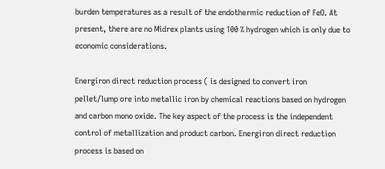burden temperatures as a result of the endothermic reduction of FeO. At present, there are no Midrex plants using 100 % hydrogen which is only due to economic considerations.

Energiron direct reduction process ( is designed to convert iron pellet/lump ore into metallic iron by chemical reactions based on hydrogen and carbon mono oxide. The key aspect of the process is the independent control of metallization and product carbon. Energiron direct reduction process is based on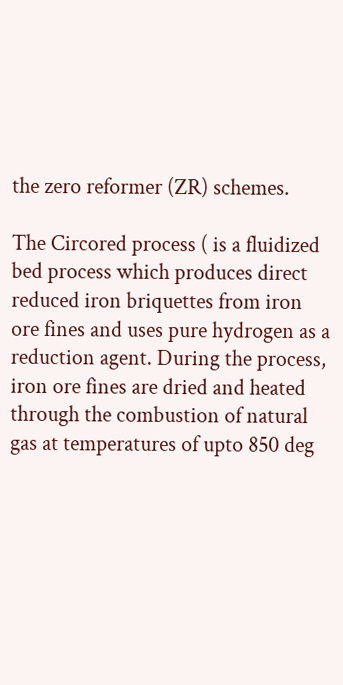the zero reformer (ZR) schemes.

The Circored process ( is a fluidized bed process which produces direct reduced iron briquettes from iron ore fines and uses pure hydrogen as a reduction agent. During the process, iron ore fines are dried and heated through the combustion of natural gas at temperatures of upto 850 deg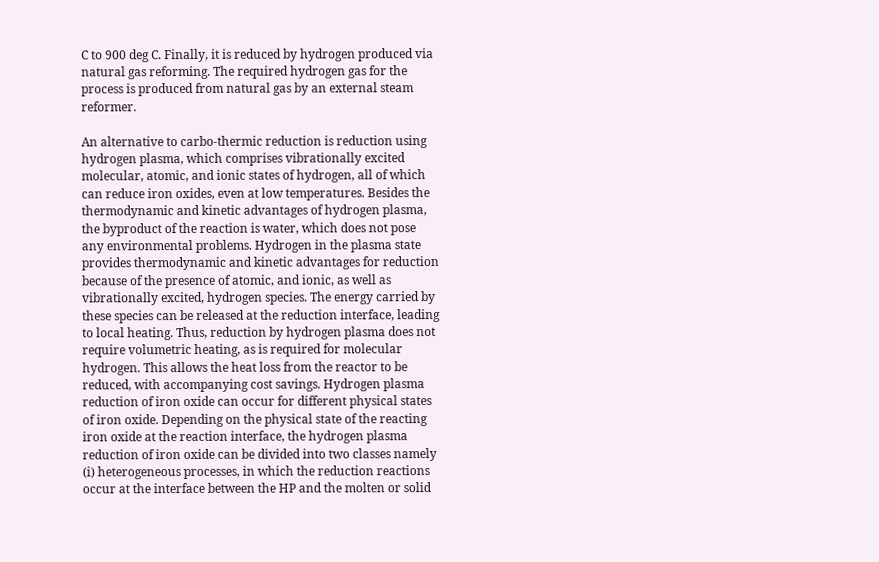C to 900 deg C. Finally, it is reduced by hydrogen produced via natural gas reforming. The required hydrogen gas for the process is produced from natural gas by an external steam reformer.

An alternative to carbo-thermic reduction is reduction using hydrogen plasma, which comprises vibrationally excited molecular, atomic, and ionic states of hydrogen, all of which can reduce iron oxides, even at low temperatures. Besides the thermodynamic and kinetic advantages of hydrogen plasma, the byproduct of the reaction is water, which does not pose any environmental problems. Hydrogen in the plasma state provides thermodynamic and kinetic advantages for reduction because of the presence of atomic, and ionic, as well as vibrationally excited, hydrogen species. The energy carried by these species can be released at the reduction interface, leading to local heating. Thus, reduction by hydrogen plasma does not require volumetric heating, as is required for molecular hydrogen. This allows the heat loss from the reactor to be reduced, with accompanying cost savings. Hydrogen plasma reduction of iron oxide can occur for different physical states of iron oxide. Depending on the physical state of the reacting iron oxide at the reaction interface, the hydrogen plasma reduction of iron oxide can be divided into two classes namely (i) heterogeneous processes, in which the reduction reactions occur at the interface between the HP and the molten or solid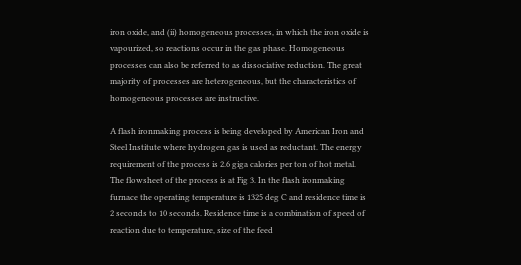iron oxide, and (ii) homogeneous processes, in which the iron oxide is vapourized, so reactions occur in the gas phase. Homogeneous processes can also be referred to as dissociative reduction. The great majority of processes are heterogeneous, but the characteristics of homogeneous processes are instructive.

A flash ironmaking process is being developed by American Iron and Steel Institute where hydrogen gas is used as reductant. The energy requirement of the process is 2.6 giga calories per ton of hot metal. The flowsheet of the process is at Fig 3. In the flash ironmaking furnace the operating temperature is 1325 deg C and residence time is 2 seconds to 10 seconds. Residence time is a combination of speed of reaction due to temperature, size of the feed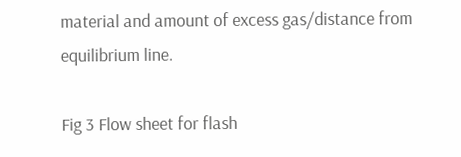material and amount of excess gas/distance from equilibrium line.

Fig 3 Flow sheet for flash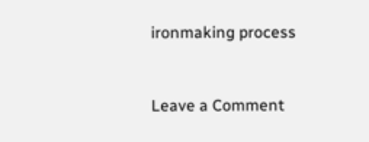ironmaking process


Leave a Comment